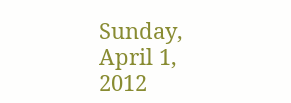Sunday, April 1, 2012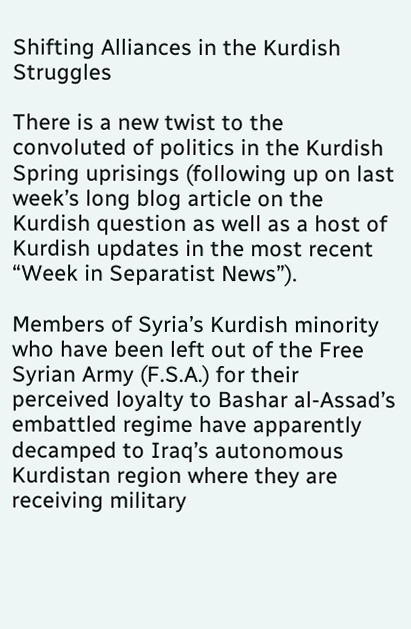Shifting Alliances in the Kurdish Struggles

There is a new twist to the convoluted of politics in the Kurdish Spring uprisings (following up on last week’s long blog article on the Kurdish question as well as a host of Kurdish updates in the most recent “Week in Separatist News”).

Members of Syria’s Kurdish minority who have been left out of the Free Syrian Army (F.S.A.) for their perceived loyalty to Bashar al-Assad’s embattled regime have apparently decamped to Iraq’s autonomous Kurdistan region where they are receiving military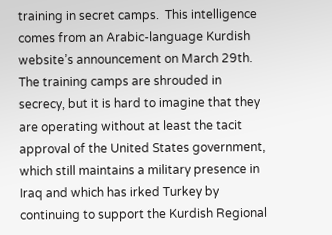training in secret camps.  This intelligence comes from an Arabic-language Kurdish website’s announcement on March 29th.  The training camps are shrouded in secrecy, but it is hard to imagine that they are operating without at least the tacit approval of the United States government, which still maintains a military presence in Iraq and which has irked Turkey by continuing to support the Kurdish Regional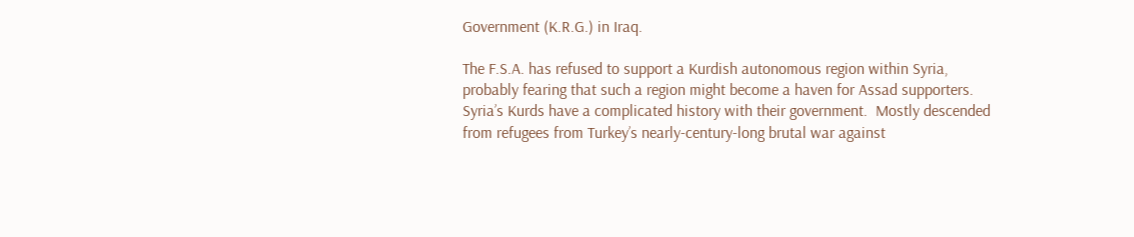Government (K.R.G.) in Iraq.

The F.S.A. has refused to support a Kurdish autonomous region within Syria, probably fearing that such a region might become a haven for Assad supporters.  Syria’s Kurds have a complicated history with their government.  Mostly descended from refugees from Turkey’s nearly-century-long brutal war against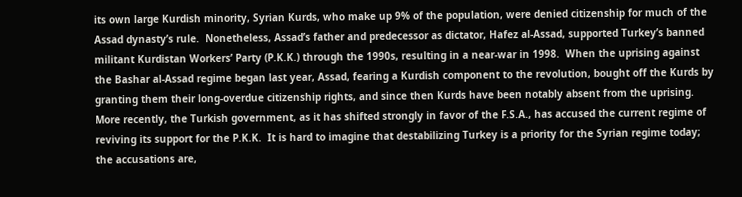its own large Kurdish minority, Syrian Kurds, who make up 9% of the population, were denied citizenship for much of the Assad dynasty’s rule.  Nonetheless, Assad’s father and predecessor as dictator, Hafez al-Assad, supported Turkey’s banned militant Kurdistan Workers’ Party (P.K.K.) through the 1990s, resulting in a near-war in 1998.  When the uprising against the Bashar al-Assad regime began last year, Assad, fearing a Kurdish component to the revolution, bought off the Kurds by granting them their long-overdue citizenship rights, and since then Kurds have been notably absent from the uprising.  More recently, the Turkish government, as it has shifted strongly in favor of the F.S.A., has accused the current regime of reviving its support for the P.K.K.  It is hard to imagine that destabilizing Turkey is a priority for the Syrian regime today; the accusations are,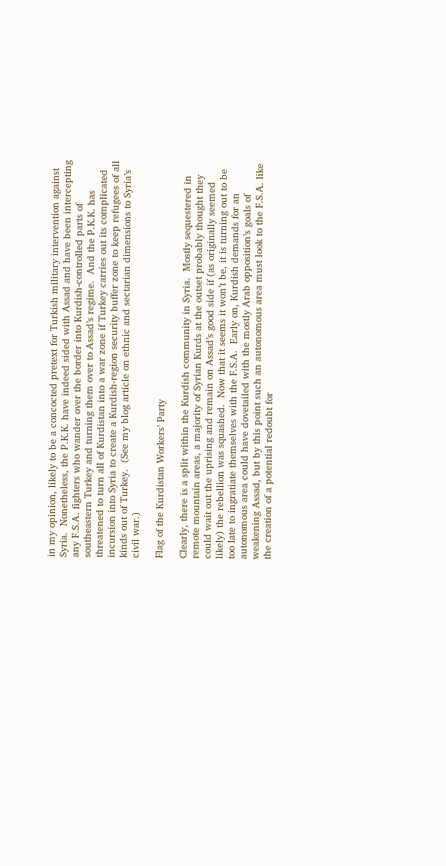in my opinion, likely to be a concocted pretext for Turkish military intervention against Syria.  Nonetheless, the P.K.K. have indeed sided with Assad and have been intercepting any F.S.A. fighters who wander over the border into Kurdish-controlled parts of southeastern Turkey and turning them over to Assad’s regime.  And the P.K.K. has threatened to turn all of Kurdistan into a war zone if Turkey carries out its complicated incursion into Syria to create a Kurdish-region security buffer zone to keep refugees of all kinds out of Turkey.  (See my blog article on ethnic and sectarian dimensions to Syria’s civil war.)

Flag of the Kurdistan Workers’ Party

Clearly, there is a split within the Kurdish community in Syria.  Mostly sequestered in remote mountain areas, a majority of Syrian Kurds at the outset probably thought they could wait out the uprising and remain on Assad’s good side if (as originally seemed likely) the rebellion was squashed.  Now that it seems it won’t be, it is turning out to be too late to ingratiate themselves with the F.S.A.  Early on, Kurdish demands for an autonomous area could have dovetailed with the mostly Arab opposition’s goals of weakening Assad, but by this point such an autonomous area must look to the F.S.A. like the creation of a potential redoubt for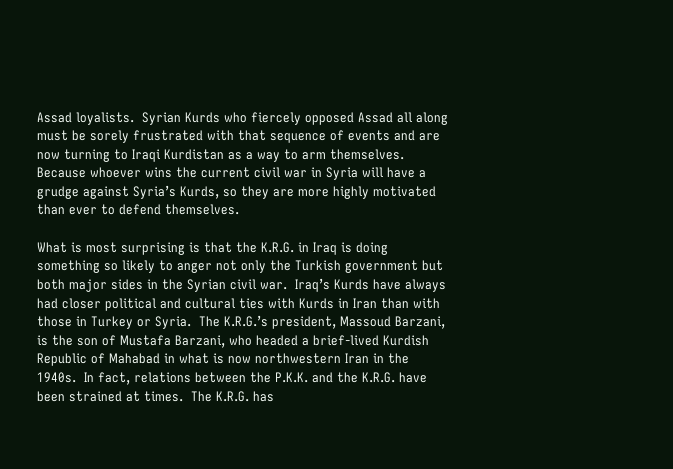Assad loyalists.  Syrian Kurds who fiercely opposed Assad all along must be sorely frustrated with that sequence of events and are now turning to Iraqi Kurdistan as a way to arm themselves.  Because whoever wins the current civil war in Syria will have a grudge against Syria’s Kurds, so they are more highly motivated than ever to defend themselves.

What is most surprising is that the K.R.G. in Iraq is doing something so likely to anger not only the Turkish government but both major sides in the Syrian civil war.  Iraq’s Kurds have always had closer political and cultural ties with Kurds in Iran than with those in Turkey or Syria.  The K.R.G.’s president, Massoud Barzani, is the son of Mustafa Barzani, who headed a brief-lived Kurdish Republic of Mahabad in what is now northwestern Iran in the 1940s.  In fact, relations between the P.K.K. and the K.R.G. have been strained at times.  The K.R.G. has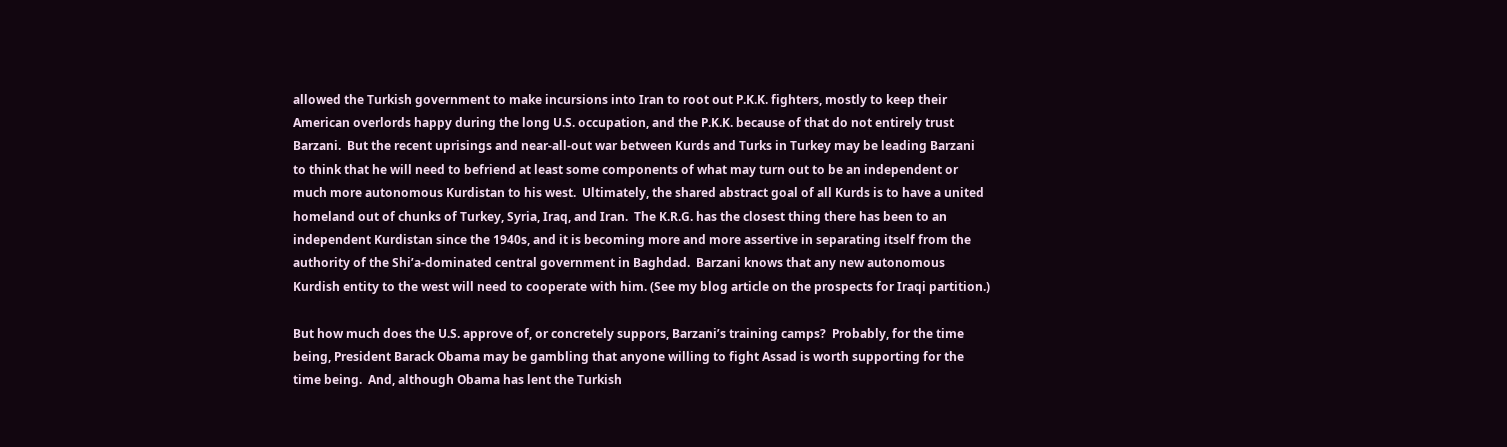allowed the Turkish government to make incursions into Iran to root out P.K.K. fighters, mostly to keep their American overlords happy during the long U.S. occupation, and the P.K.K. because of that do not entirely trust Barzani.  But the recent uprisings and near-all-out war between Kurds and Turks in Turkey may be leading Barzani to think that he will need to befriend at least some components of what may turn out to be an independent or much more autonomous Kurdistan to his west.  Ultimately, the shared abstract goal of all Kurds is to have a united homeland out of chunks of Turkey, Syria, Iraq, and Iran.  The K.R.G. has the closest thing there has been to an independent Kurdistan since the 1940s, and it is becoming more and more assertive in separating itself from the authority of the Shi’a-dominated central government in Baghdad.  Barzani knows that any new autonomous Kurdish entity to the west will need to cooperate with him. (See my blog article on the prospects for Iraqi partition.)

But how much does the U.S. approve of, or concretely suppors, Barzani’s training camps?  Probably, for the time being, President Barack Obama may be gambling that anyone willing to fight Assad is worth supporting for the time being.  And, although Obama has lent the Turkish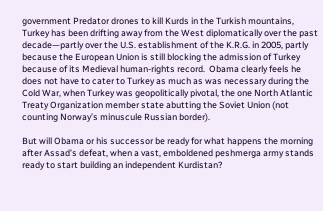government Predator drones to kill Kurds in the Turkish mountains, Turkey has been drifting away from the West diplomatically over the past decade—partly over the U.S. establishment of the K.R.G. in 2005, partly because the European Union is still blocking the admission of Turkey because of its Medieval human-rights record.  Obama clearly feels he does not have to cater to Turkey as much as was necessary during the Cold War, when Turkey was geopolitically pivotal, the one North Atlantic Treaty Organization member state abutting the Soviet Union (not counting Norway’s minuscule Russian border).

But will Obama or his successor be ready for what happens the morning after Assad’s defeat, when a vast, emboldened peshmerga army stands ready to start building an independent Kurdistan?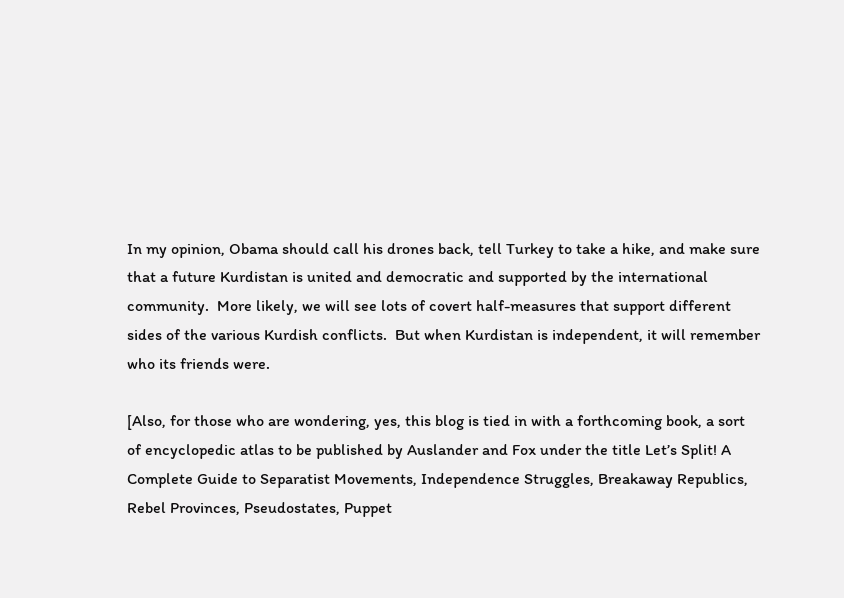In my opinion, Obama should call his drones back, tell Turkey to take a hike, and make sure that a future Kurdistan is united and democratic and supported by the international community.  More likely, we will see lots of covert half-measures that support different sides of the various Kurdish conflicts.  But when Kurdistan is independent, it will remember who its friends were.

[Also, for those who are wondering, yes, this blog is tied in with a forthcoming book, a sort of encyclopedic atlas to be published by Auslander and Fox under the title Let’s Split! A Complete Guide to Separatist Movements, Independence Struggles, Breakaway Republics, Rebel Provinces, Pseudostates, Puppet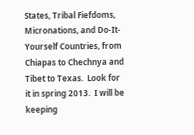States, Tribal Fiefdoms, Micronations, and Do-It-Yourself Countries, from Chiapas to Chechnya and Tibet to Texas.  Look for it in spring 2013.  I will be keeping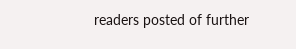readers posted of further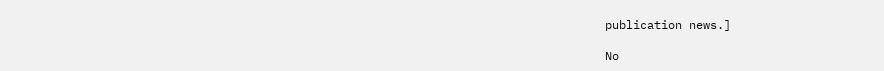publication news.]

No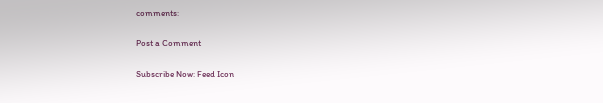comments:

Post a Comment

Subscribe Now: Feed Icon